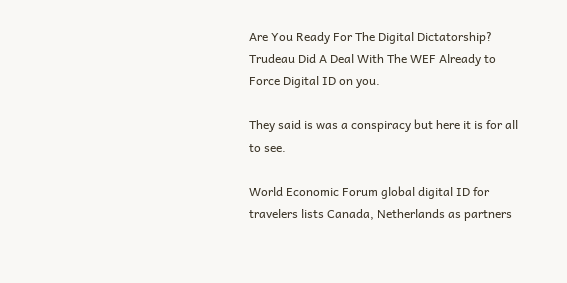Are You Ready For The Digital Dictatorship? Trudeau Did A Deal With The WEF Already to Force Digital ID on you.

They said is was a conspiracy but here it is for all to see.

World Economic Forum global digital ID for travelers lists Canada, Netherlands as partners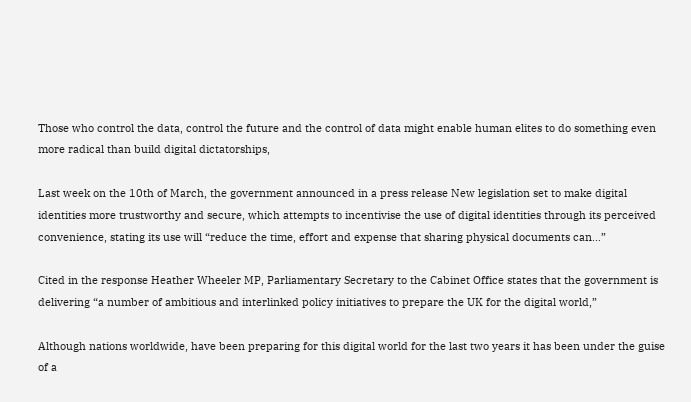Those who control the data, control the future and the control of data might enable human elites to do something even more radical than build digital dictatorships,

Last week on the 10th of March, the government announced in a press release New legislation set to make digital identities more trustworthy and secure, which attempts to incentivise the use of digital identities through its perceived convenience, stating its use will “reduce the time, effort and expense that sharing physical documents can…”

Cited in the response Heather Wheeler MP, Parliamentary Secretary to the Cabinet Office states that the government is delivering “a number of ambitious and interlinked policy initiatives to prepare the UK for the digital world,”

Although nations worldwide, have been preparing for this digital world for the last two years it has been under the guise of a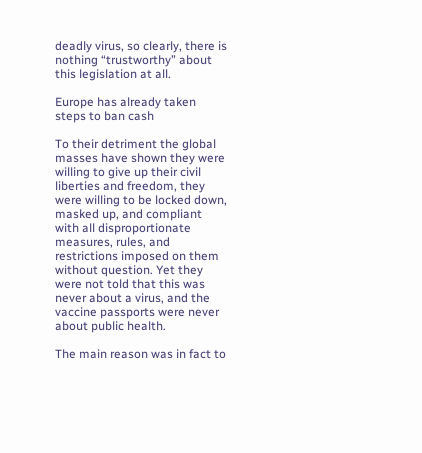deadly virus, so clearly, there is nothing “trustworthy” about this legislation at all.

Europe has already taken steps to ban cash

To their detriment the global masses have shown they were willing to give up their civil liberties and freedom, they were willing to be locked down, masked up, and compliant with all disproportionate measures, rules, and restrictions imposed on them without question. Yet they were not told that this was never about a virus, and the vaccine passports were never about public health.

The main reason was in fact to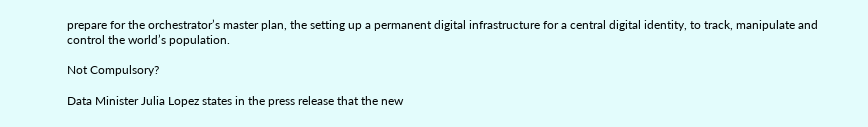prepare for the orchestrator’s master plan, the setting up a permanent digital infrastructure for a central digital identity, to track, manipulate and control the world’s population.

Not Compulsory?

Data Minister Julia Lopez states in the press release that the new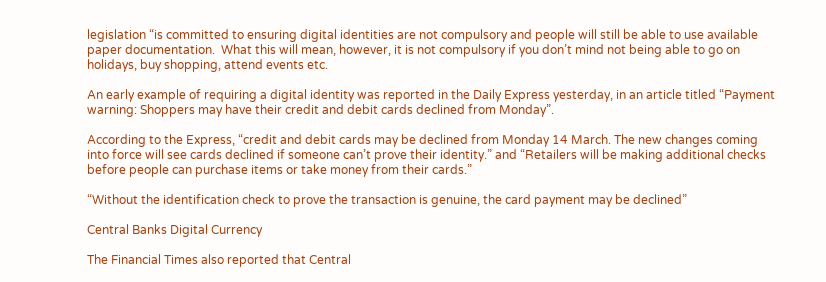legislation “is committed to ensuring digital identities are not compulsory and people will still be able to use available paper documentation.  What this will mean, however, it is not compulsory if you don’t mind not being able to go on holidays, buy shopping, attend events etc.

An early example of requiring a digital identity was reported in the Daily Express yesterday, in an article titled “Payment warning: Shoppers may have their credit and debit cards declined from Monday”.

According to the Express, “credit and debit cards may be declined from Monday 14 March. The new changes coming into force will see cards declined if someone can’t prove their identity.” and “Retailers will be making additional checks before people can purchase items or take money from their cards.”

“Without the identification check to prove the transaction is genuine, the card payment may be declined”

Central Banks Digital Currency

The Financial Times also reported that Central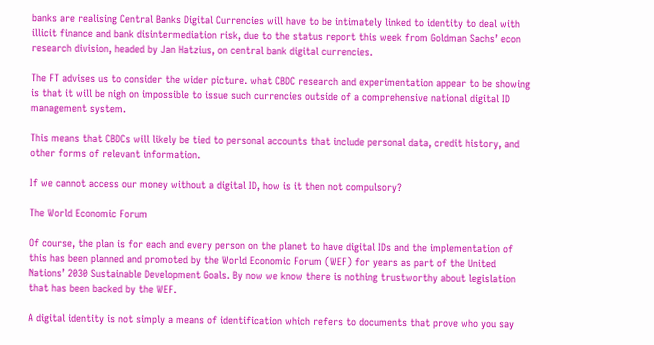banks are realising Central Banks Digital Currencies will have to be intimately linked to identity to deal with illicit finance and bank disintermediation risk, due to the status report this week from Goldman Sachs’ econ research division, headed by Jan Hatzius, on central bank digital currencies.

The FT advises us to consider the wider picture. what CBDC research and experimentation appear to be showing is that it will be nigh on impossible to issue such currencies outside of a comprehensive national digital ID management system.

This means that CBDCs will likely be tied to personal accounts that include personal data, credit history, and other forms of relevant information.

If we cannot access our money without a digital ID, how is it then not compulsory?

The World Economic Forum

Of course, the plan is for each and every person on the planet to have digital IDs and the implementation of this has been planned and promoted by the World Economic Forum (WEF) for years as part of the United Nations’ 2030 Sustainable Development Goals. By now we know there is nothing trustworthy about legislation that has been backed by the WEF.

A digital identity is not simply a means of identification which refers to documents that prove who you say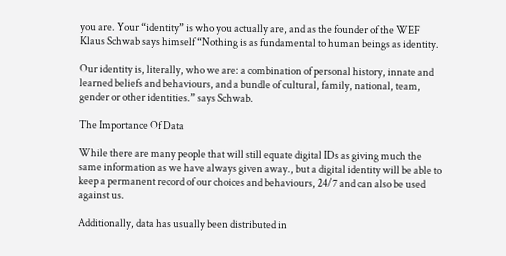you are. Your “identity” is who you actually are, and as the founder of the WEF Klaus Schwab says himself “Nothing is as fundamental to human beings as identity.

Our identity is, literally, who we are: a combination of personal history, innate and learned beliefs and behaviours, and a bundle of cultural, family, national, team, gender or other identities.” says Schwab.

The Importance Of Data

While there are many people that will still equate digital IDs as giving much the same information as we have always given away., but a digital identity will be able to keep a permanent record of our choices and behaviours, 24/7 and can also be used against us.

Additionally, data has usually been distributed in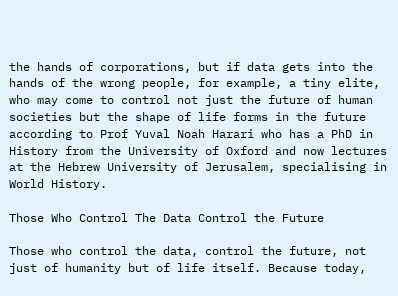the hands of corporations, but if data gets into the hands of the wrong people, for example, a tiny elite, who may come to control not just the future of human societies but the shape of life forms in the future according to Prof Yuval Noah Harari who has a PhD in History from the University of Oxford and now lectures at the Hebrew University of Jerusalem, specialising in World History.

Those Who Control The Data Control the Future

Those who control the data, control the future, not just of humanity but of life itself. Because today,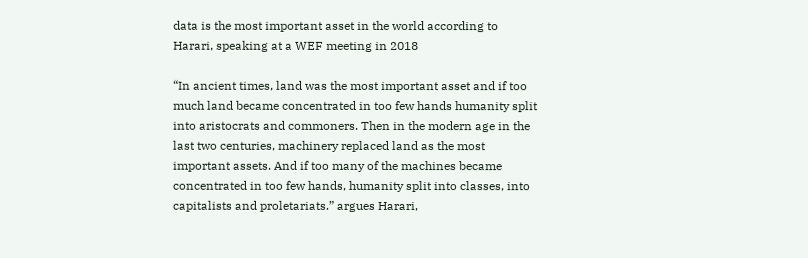data is the most important asset in the world according to Harari, speaking at a WEF meeting in 2018

“In ancient times, land was the most important asset and if too much land became concentrated in too few hands humanity split into aristocrats and commoners. Then in the modern age in the last two centuries, machinery replaced land as the most important assets. And if too many of the machines became concentrated in too few hands, humanity split into classes, into capitalists and proletariats.” argues Harari,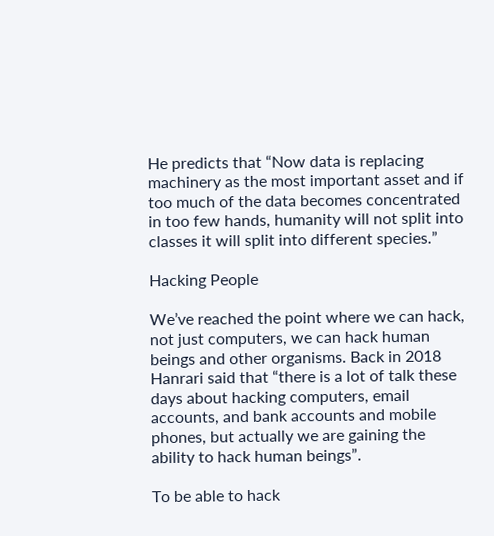He predicts that “Now data is replacing machinery as the most important asset and if too much of the data becomes concentrated in too few hands, humanity will not split into classes it will split into different species.”

Hacking People

We’ve reached the point where we can hack, not just computers, we can hack human beings and other organisms. Back in 2018 Hanrari said that “there is a lot of talk these days about hacking computers, email accounts, and bank accounts and mobile phones, but actually we are gaining the ability to hack human beings”.

To be able to hack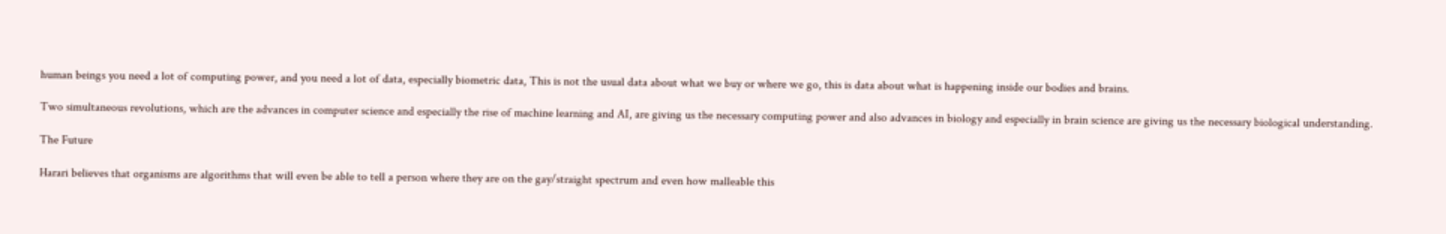human beings you need a lot of computing power, and you need a lot of data, especially biometric data, This is not the usual data about what we buy or where we go, this is data about what is happening inside our bodies and brains.

Two simultaneous revolutions, which are the advances in computer science and especially the rise of machine learning and AI, are giving us the necessary computing power and also advances in biology and especially in brain science are giving us the necessary biological understanding.

The Future

Harari believes that organisms are algorithms that will even be able to tell a person where they are on the gay/straight spectrum and even how malleable this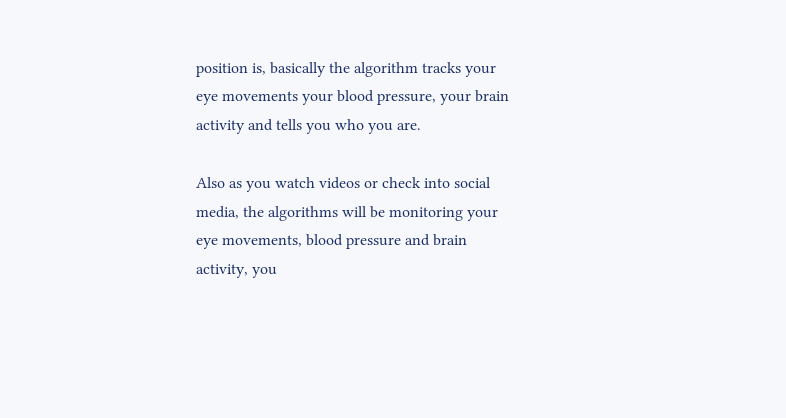position is, basically the algorithm tracks your eye movements your blood pressure, your brain activity and tells you who you are.

Also as you watch videos or check into social media, the algorithms will be monitoring your eye movements, blood pressure and brain activity, you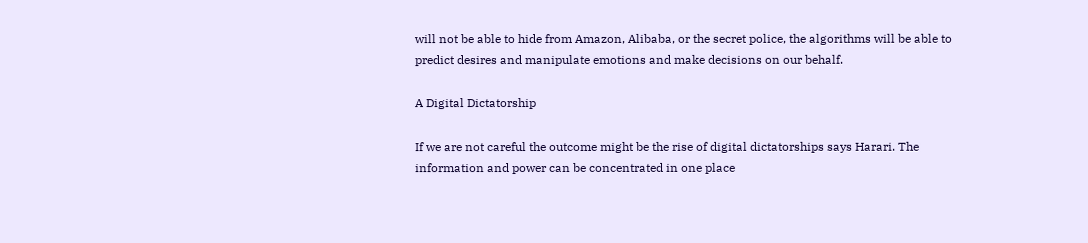will not be able to hide from Amazon, Alibaba, or the secret police, the algorithms will be able to predict desires and manipulate emotions and make decisions on our behalf.

A Digital Dictatorship

If we are not careful the outcome might be the rise of digital dictatorships says Harari. The information and power can be concentrated in one place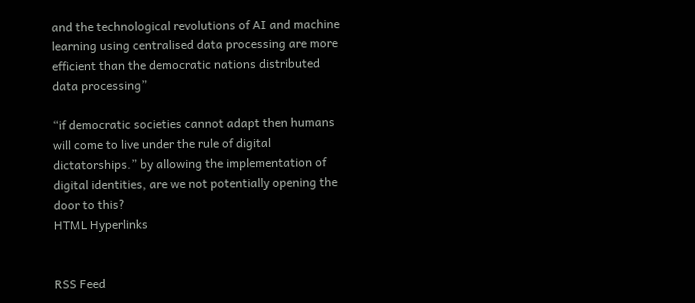and the technological revolutions of AI and machine learning using centralised data processing are more efficient than the democratic nations distributed data processing”

“if democratic societies cannot adapt then humans will come to live under the rule of digital dictatorships.” by allowing the implementation of digital identities, are we not potentially opening the door to this?
HTML Hyperlinks


RSS Feed